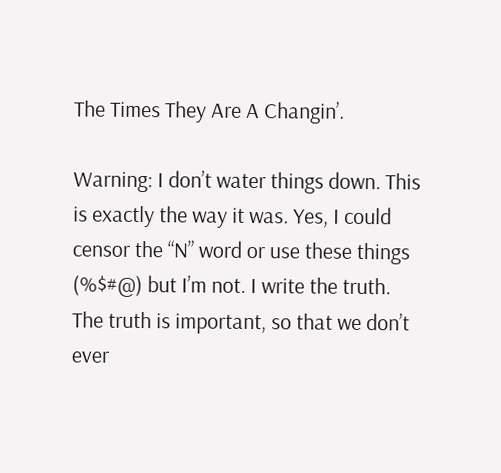The Times They Are A Changin’.

Warning: I don’t water things down. This is exactly the way it was. Yes, I could censor the “N” word or use these things (%$#@) but I’m not. I write the truth. The truth is important, so that we don’t ever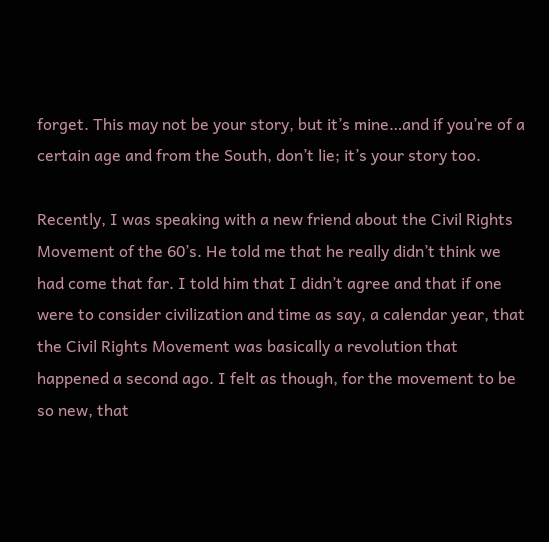forget. This may not be your story, but it’s mine…and if you’re of a certain age and from the South, don’t lie; it’s your story too.

Recently, I was speaking with a new friend about the Civil Rights Movement of the 60’s. He told me that he really didn’t think we had come that far. I told him that I didn’t agree and that if one were to consider civilization and time as say, a calendar year, that the Civil Rights Movement was basically a revolution that happened a second ago. I felt as though, for the movement to be so new, that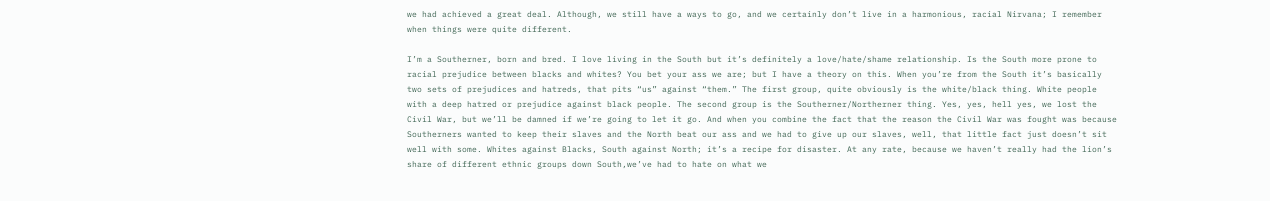we had achieved a great deal. Although, we still have a ways to go, and we certainly don’t live in a harmonious, racial Nirvana; I remember when things were quite different.

I’m a Southerner, born and bred. I love living in the South but it’s definitely a love/hate/shame relationship. Is the South more prone to racial prejudice between blacks and whites? You bet your ass we are; but I have a theory on this. When you’re from the South it’s basically two sets of prejudices and hatreds, that pits “us” against “them.” The first group, quite obviously is the white/black thing. White people with a deep hatred or prejudice against black people. The second group is the Southerner/Northerner thing. Yes, yes, hell yes, we lost the Civil War, but we’ll be damned if we’re going to let it go. And when you combine the fact that the reason the Civil War was fought was because Southerners wanted to keep their slaves and the North beat our ass and we had to give up our slaves, well, that little fact just doesn’t sit well with some. Whites against Blacks, South against North; it’s a recipe for disaster. At any rate, because we haven’t really had the lion’s share of different ethnic groups down South,we’ve had to hate on what we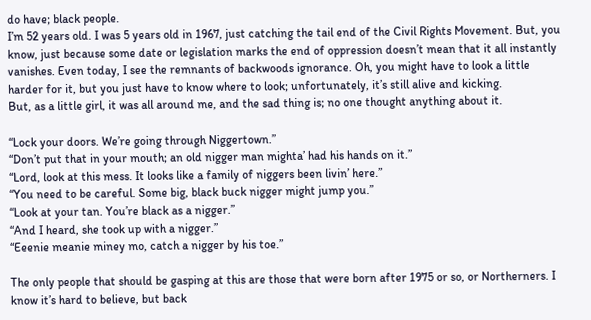do have; black people.
I’m 52 years old. I was 5 years old in 1967, just catching the tail end of the Civil Rights Movement. But, you know, just because some date or legislation marks the end of oppression doesn’t mean that it all instantly vanishes. Even today, I see the remnants of backwoods ignorance. Oh, you might have to look a little harder for it, but you just have to know where to look; unfortunately, it’s still alive and kicking.
But, as a little girl, it was all around me, and the sad thing is; no one thought anything about it.

“Lock your doors. We’re going through Niggertown.”
“Don’t put that in your mouth; an old nigger man mighta’ had his hands on it.”
“Lord, look at this mess. It looks like a family of niggers been livin’ here.”
“You need to be careful. Some big, black buck nigger might jump you.”
“Look at your tan. You’re black as a nigger.”
“And I heard, she took up with a nigger.”
“Eeenie meanie miney mo, catch a nigger by his toe.”

The only people that should be gasping at this are those that were born after 1975 or so, or Northerners. I know it’s hard to believe, but back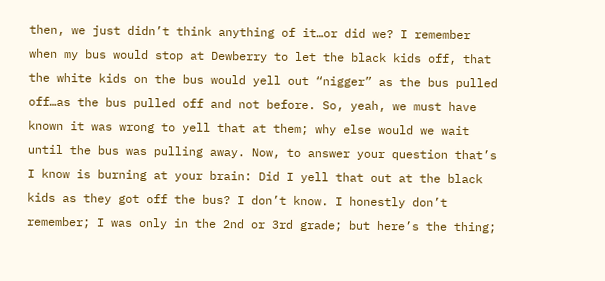then, we just didn’t think anything of it…or did we? I remember when my bus would stop at Dewberry to let the black kids off, that the white kids on the bus would yell out “nigger” as the bus pulled off…as the bus pulled off and not before. So, yeah, we must have known it was wrong to yell that at them; why else would we wait until the bus was pulling away. Now, to answer your question that’s I know is burning at your brain: Did I yell that out at the black kids as they got off the bus? I don’t know. I honestly don’t remember; I was only in the 2nd or 3rd grade; but here’s the thing;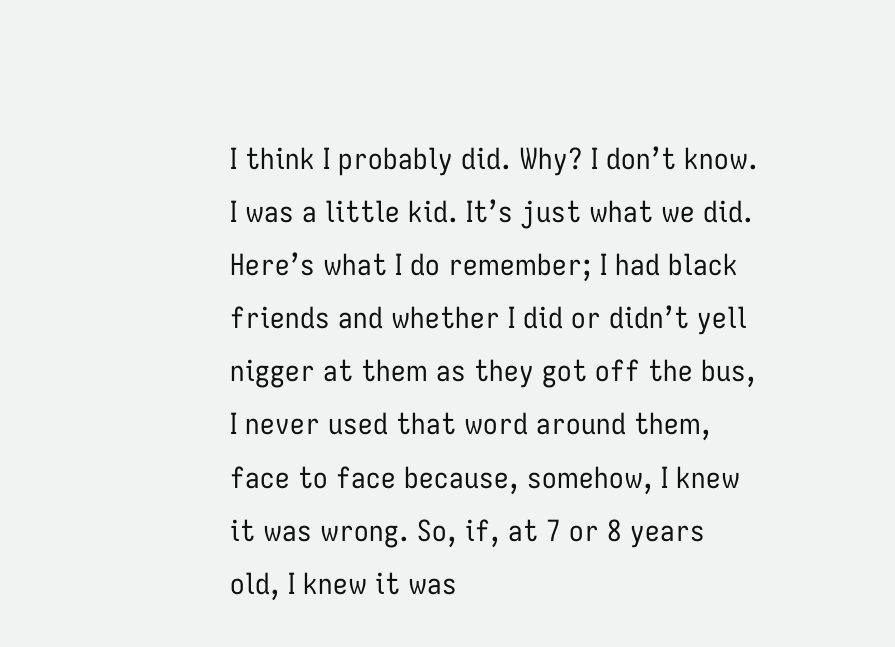I think I probably did. Why? I don’t know. I was a little kid. It’s just what we did. Here’s what I do remember; I had black friends and whether I did or didn’t yell nigger at them as they got off the bus, I never used that word around them, face to face because, somehow, I knew it was wrong. So, if, at 7 or 8 years old, I knew it was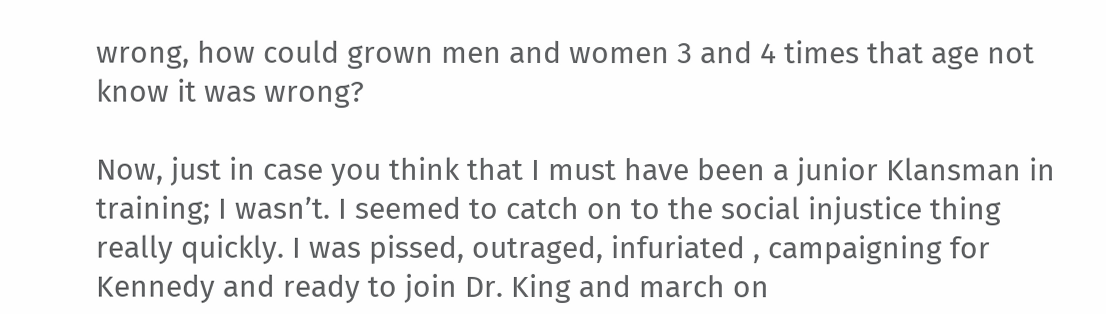wrong, how could grown men and women 3 and 4 times that age not know it was wrong?

Now, just in case you think that I must have been a junior Klansman in training; I wasn’t. I seemed to catch on to the social injustice thing really quickly. I was pissed, outraged, infuriated , campaigning for Kennedy and ready to join Dr. King and march on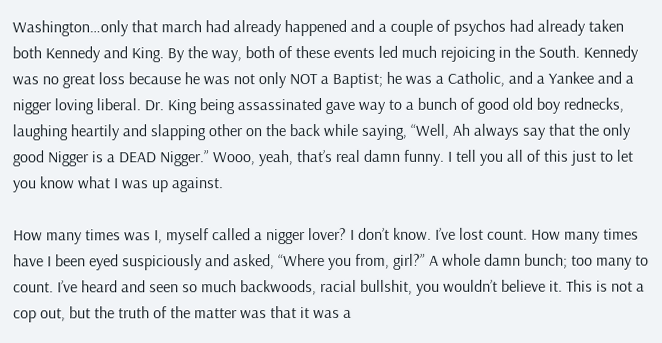Washington…only that march had already happened and a couple of psychos had already taken both Kennedy and King. By the way, both of these events led much rejoicing in the South. Kennedy was no great loss because he was not only NOT a Baptist; he was a Catholic, and a Yankee and a nigger loving liberal. Dr. King being assassinated gave way to a bunch of good old boy rednecks, laughing heartily and slapping other on the back while saying, “Well, Ah always say that the only good Nigger is a DEAD Nigger.” Wooo, yeah, that’s real damn funny. I tell you all of this just to let you know what I was up against.

How many times was I, myself called a nigger lover? I don’t know. I’ve lost count. How many times have I been eyed suspiciously and asked, “Where you from, girl?” A whole damn bunch; too many to count. I’ve heard and seen so much backwoods, racial bullshit, you wouldn’t believe it. This is not a cop out, but the truth of the matter was that it was a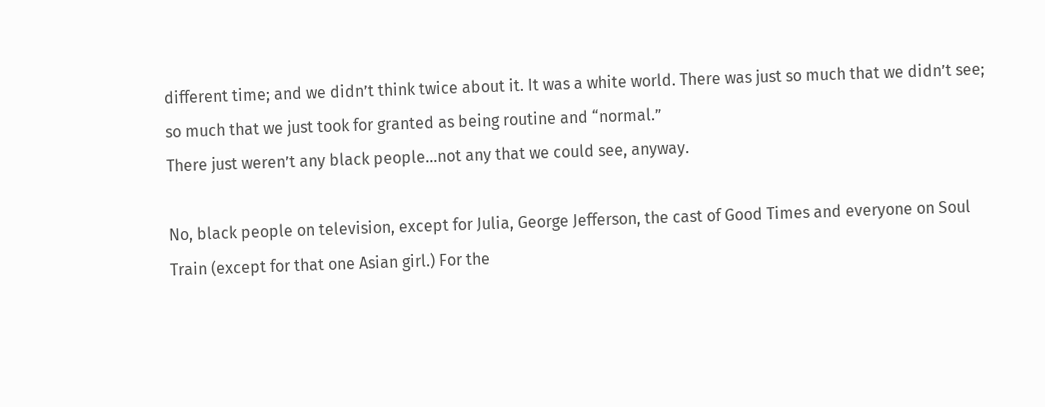different time; and we didn’t think twice about it. It was a white world. There was just so much that we didn’t see; so much that we just took for granted as being routine and “normal.”
There just weren’t any black people…not any that we could see, anyway.

No, black people on television, except for Julia, George Jefferson, the cast of Good Times and everyone on Soul Train (except for that one Asian girl.) For the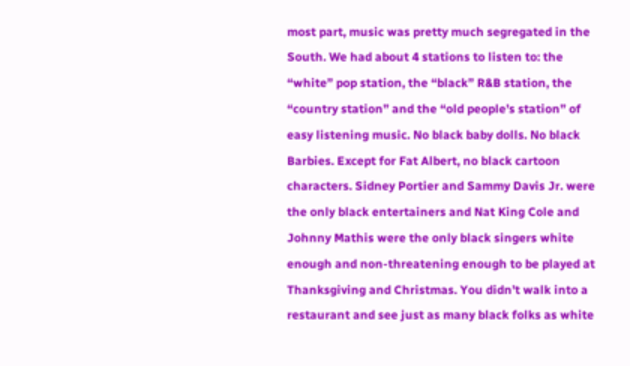most part, music was pretty much segregated in the South. We had about 4 stations to listen to: the “white” pop station, the “black” R&B station, the “country station” and the “old people’s station” of easy listening music. No black baby dolls. No black Barbies. Except for Fat Albert, no black cartoon characters. Sidney Portier and Sammy Davis Jr. were the only black entertainers and Nat King Cole and Johnny Mathis were the only black singers white enough and non-threatening enough to be played at Thanksgiving and Christmas. You didn’t walk into a restaurant and see just as many black folks as white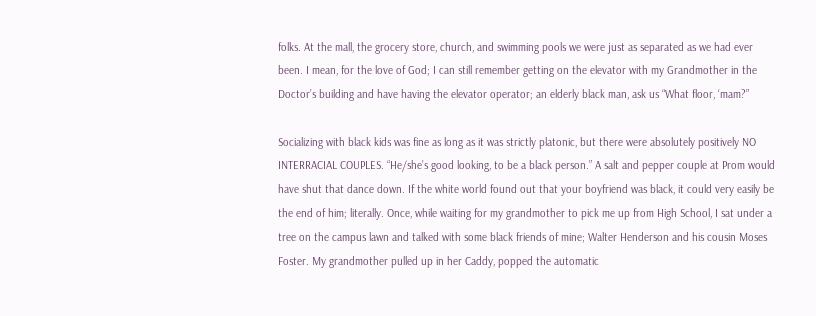folks. At the mall, the grocery store, church, and swimming pools we were just as separated as we had ever been. I mean, for the love of God; I can still remember getting on the elevator with my Grandmother in the Doctor’s building and have having the elevator operator; an elderly black man, ask us “What floor, ‘mam?”

Socializing with black kids was fine as long as it was strictly platonic, but there were absolutely positively NO INTERRACIAL COUPLES. “He/she’s good looking, to be a black person.” A salt and pepper couple at Prom would have shut that dance down. If the white world found out that your boyfriend was black, it could very easily be the end of him; literally. Once, while waiting for my grandmother to pick me up from High School, I sat under a tree on the campus lawn and talked with some black friends of mine; Walter Henderson and his cousin Moses Foster. My grandmother pulled up in her Caddy, popped the automatic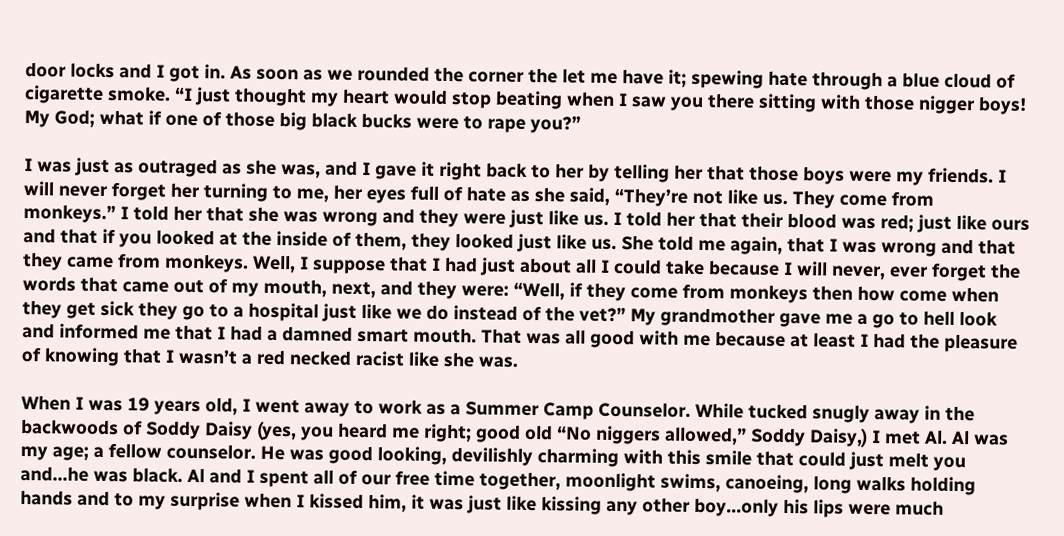door locks and I got in. As soon as we rounded the corner the let me have it; spewing hate through a blue cloud of cigarette smoke. “I just thought my heart would stop beating when I saw you there sitting with those nigger boys! My God; what if one of those big black bucks were to rape you?”

I was just as outraged as she was, and I gave it right back to her by telling her that those boys were my friends. I will never forget her turning to me, her eyes full of hate as she said, “They’re not like us. They come from monkeys.” I told her that she was wrong and they were just like us. I told her that their blood was red; just like ours and that if you looked at the inside of them, they looked just like us. She told me again, that I was wrong and that they came from monkeys. Well, I suppose that I had just about all I could take because I will never, ever forget the words that came out of my mouth, next, and they were: “Well, if they come from monkeys then how come when they get sick they go to a hospital just like we do instead of the vet?” My grandmother gave me a go to hell look and informed me that I had a damned smart mouth. That was all good with me because at least I had the pleasure of knowing that I wasn’t a red necked racist like she was.

When I was 19 years old, I went away to work as a Summer Camp Counselor. While tucked snugly away in the backwoods of Soddy Daisy (yes, you heard me right; good old “No niggers allowed,” Soddy Daisy,) I met Al. Al was my age; a fellow counselor. He was good looking, devilishly charming with this smile that could just melt you and…he was black. Al and I spent all of our free time together, moonlight swims, canoeing, long walks holding hands and to my surprise when I kissed him, it was just like kissing any other boy…only his lips were much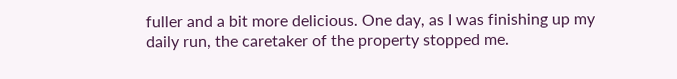fuller and a bit more delicious. One day, as I was finishing up my daily run, the caretaker of the property stopped me.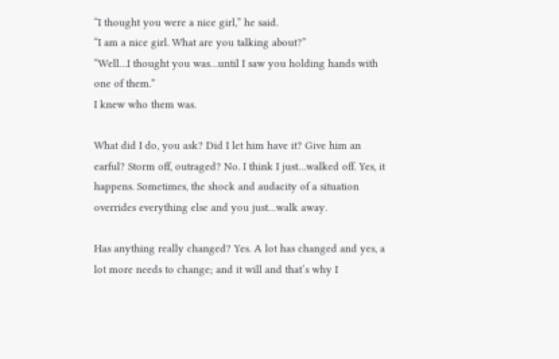“I thought you were a nice girl,” he said.
“I am a nice girl. What are you talking about?”
“Well…I thought you was…until I saw you holding hands with one of them.”
I knew who them was.

What did I do, you ask? Did I let him have it? Give him an earful? Storm off, outraged? No. I think I just…walked off. Yes, it happens. Sometimes, the shock and audacity of a situation overrides everything else and you just…walk away.

Has anything really changed? Yes. A lot has changed and yes, a lot more needs to change; and it will and that’s why I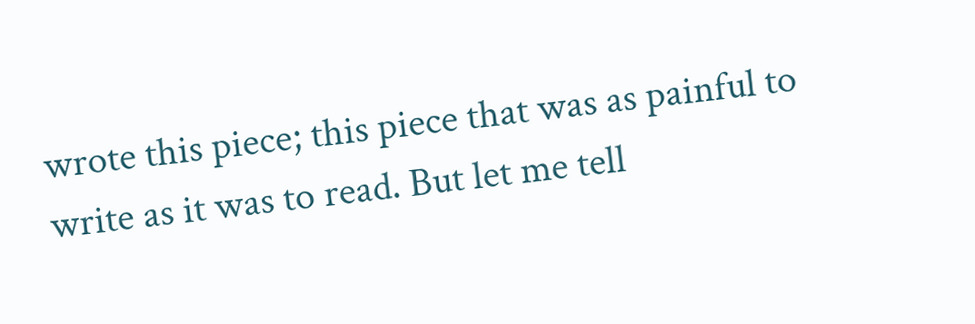wrote this piece; this piece that was as painful to write as it was to read. But let me tell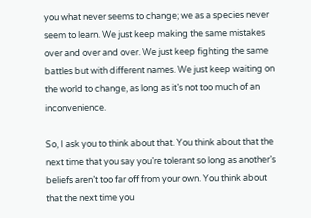you what never seems to change; we as a species never seem to learn. We just keep making the same mistakes over and over and over. We just keep fighting the same battles but with different names. We just keep waiting on the world to change, as long as it’s not too much of an inconvenience.

So, I ask you to think about that. You think about that the next time that you say you’re tolerant so long as another’s beliefs aren’t too far off from your own. You think about that the next time you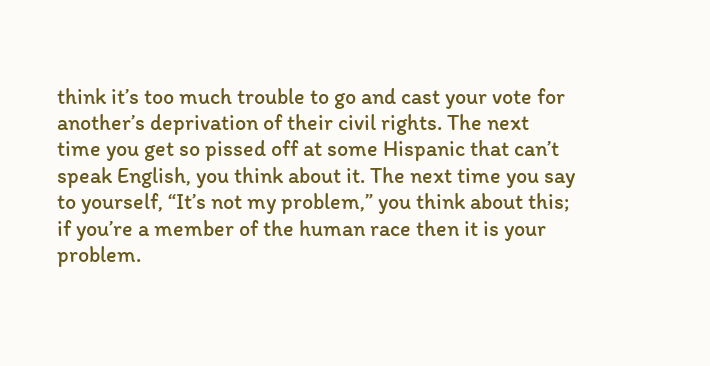think it’s too much trouble to go and cast your vote for another’s deprivation of their civil rights. The next time you get so pissed off at some Hispanic that can’t speak English, you think about it. The next time you say to yourself, “It’s not my problem,” you think about this; if you’re a member of the human race then it is your problem.